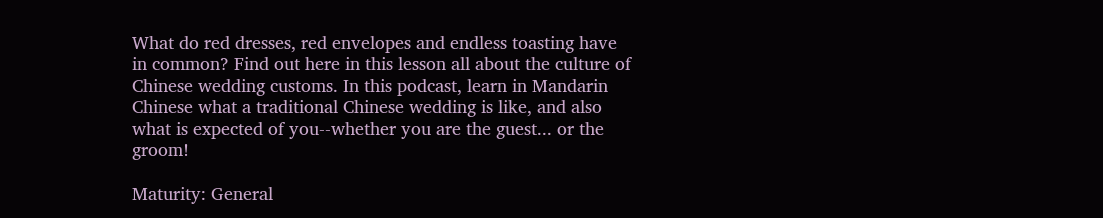What do red dresses, red envelopes and endless toasting have in common? Find out here in this lesson all about the culture of Chinese wedding customs. In this podcast, learn in Mandarin Chinese what a traditional Chinese wedding is like, and also what is expected of you--whether you are the guest... or the groom!

Maturity: General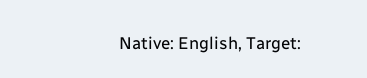Native: English, Target: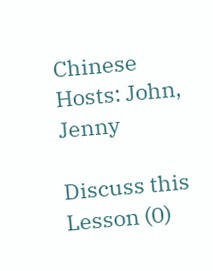Chinese
Hosts: John, Jenny

Discuss this Lesson (0)